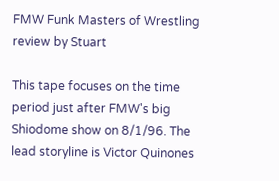FMW Funk Masters of Wrestling
review by Stuart

This tape focuses on the time period just after FMW's big Shiodome show on 8/1/96. The lead storyline is Victor Quinones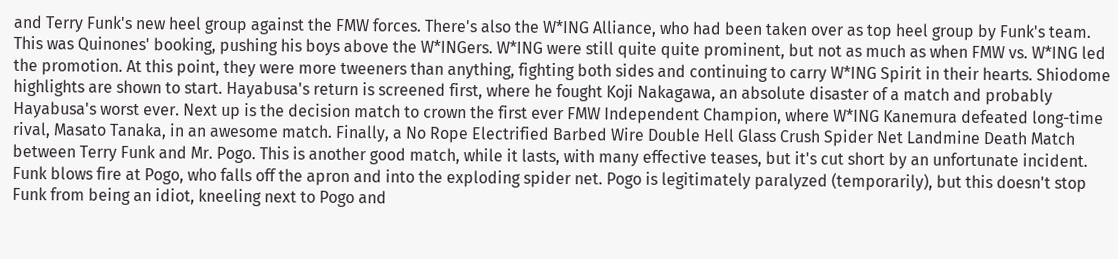and Terry Funk's new heel group against the FMW forces. There's also the W*ING Alliance, who had been taken over as top heel group by Funk's team. This was Quinones' booking, pushing his boys above the W*INGers. W*ING were still quite quite prominent, but not as much as when FMW vs. W*ING led the promotion. At this point, they were more tweeners than anything, fighting both sides and continuing to carry W*ING Spirit in their hearts. Shiodome highlights are shown to start. Hayabusa's return is screened first, where he fought Koji Nakagawa, an absolute disaster of a match and probably Hayabusa's worst ever. Next up is the decision match to crown the first ever FMW Independent Champion, where W*ING Kanemura defeated long-time rival, Masato Tanaka, in an awesome match. Finally, a No Rope Electrified Barbed Wire Double Hell Glass Crush Spider Net Landmine Death Match between Terry Funk and Mr. Pogo. This is another good match, while it lasts, with many effective teases, but it's cut short by an unfortunate incident. Funk blows fire at Pogo, who falls off the apron and into the exploding spider net. Pogo is legitimately paralyzed (temporarily), but this doesn't stop Funk from being an idiot, kneeling next to Pogo and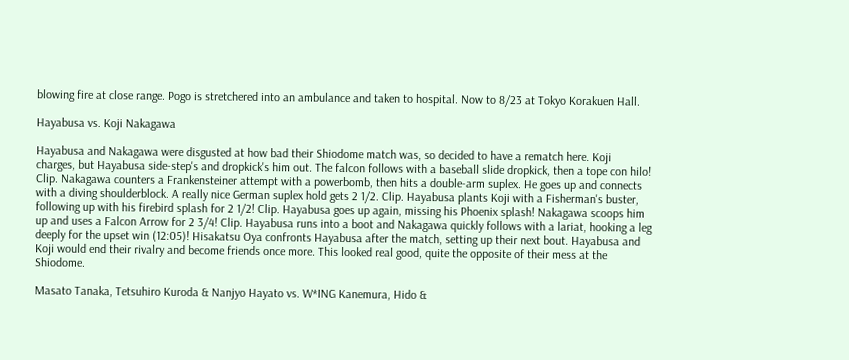blowing fire at close range. Pogo is stretchered into an ambulance and taken to hospital. Now to 8/23 at Tokyo Korakuen Hall.

Hayabusa vs. Koji Nakagawa

Hayabusa and Nakagawa were disgusted at how bad their Shiodome match was, so decided to have a rematch here. Koji charges, but Hayabusa side-step's and dropkick's him out. The falcon follows with a baseball slide dropkick, then a tope con hilo! Clip. Nakagawa counters a Frankensteiner attempt with a powerbomb, then hits a double-arm suplex. He goes up and connects with a diving shoulderblock. A really nice German suplex hold gets 2 1/2. Clip. Hayabusa plants Koji with a Fisherman's buster, following up with his firebird splash for 2 1/2! Clip. Hayabusa goes up again, missing his Phoenix splash! Nakagawa scoops him up and uses a Falcon Arrow for 2 3/4! Clip. Hayabusa runs into a boot and Nakagawa quickly follows with a lariat, hooking a leg deeply for the upset win (12:05)! Hisakatsu Oya confronts Hayabusa after the match, setting up their next bout. Hayabusa and Koji would end their rivalry and become friends once more. This looked real good, quite the opposite of their mess at the Shiodome.

Masato Tanaka, Tetsuhiro Kuroda & Nanjyo Hayato vs. W*ING Kanemura, Hido &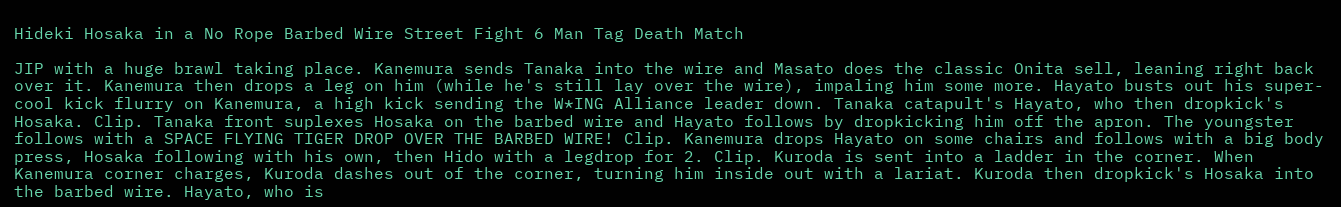Hideki Hosaka in a No Rope Barbed Wire Street Fight 6 Man Tag Death Match

JIP with a huge brawl taking place. Kanemura sends Tanaka into the wire and Masato does the classic Onita sell, leaning right back over it. Kanemura then drops a leg on him (while he's still lay over the wire), impaling him some more. Hayato busts out his super-cool kick flurry on Kanemura, a high kick sending the W*ING Alliance leader down. Tanaka catapult's Hayato, who then dropkick's Hosaka. Clip. Tanaka front suplexes Hosaka on the barbed wire and Hayato follows by dropkicking him off the apron. The youngster follows with a SPACE FLYING TIGER DROP OVER THE BARBED WIRE! Clip. Kanemura drops Hayato on some chairs and follows with a big body press, Hosaka following with his own, then Hido with a legdrop for 2. Clip. Kuroda is sent into a ladder in the corner. When Kanemura corner charges, Kuroda dashes out of the corner, turning him inside out with a lariat. Kuroda then dropkick's Hosaka into the barbed wire. Hayato, who is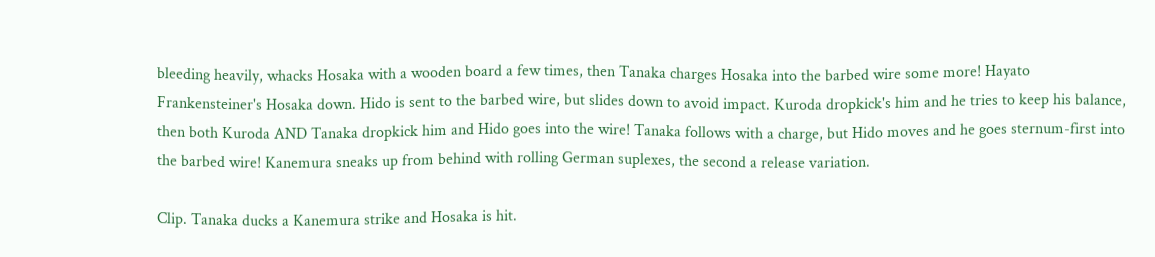bleeding heavily, whacks Hosaka with a wooden board a few times, then Tanaka charges Hosaka into the barbed wire some more! Hayato Frankensteiner's Hosaka down. Hido is sent to the barbed wire, but slides down to avoid impact. Kuroda dropkick's him and he tries to keep his balance, then both Kuroda AND Tanaka dropkick him and Hido goes into the wire! Tanaka follows with a charge, but Hido moves and he goes sternum-first into the barbed wire! Kanemura sneaks up from behind with rolling German suplexes, the second a release variation.

Clip. Tanaka ducks a Kanemura strike and Hosaka is hit.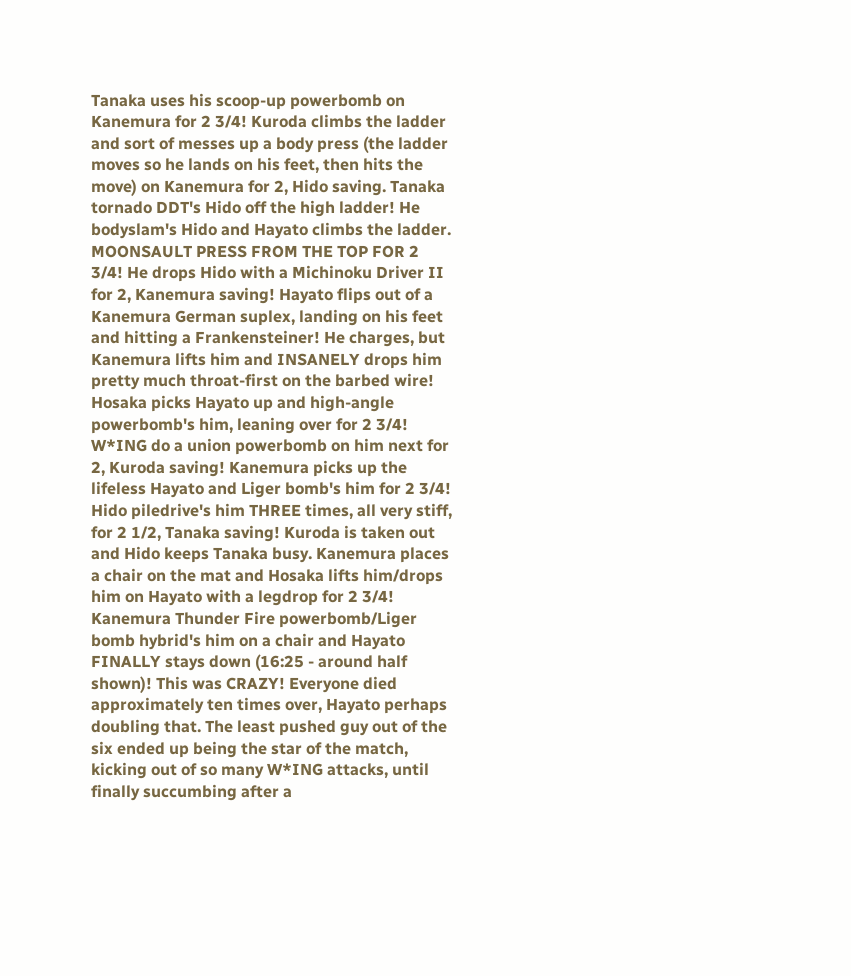Tanaka uses his scoop-up powerbomb on Kanemura for 2 3/4! Kuroda climbs the ladder and sort of messes up a body press (the ladder moves so he lands on his feet, then hits the move) on Kanemura for 2, Hido saving. Tanaka tornado DDT's Hido off the high ladder! He bodyslam's Hido and Hayato climbs the ladder. MOONSAULT PRESS FROM THE TOP FOR 2 3/4! He drops Hido with a Michinoku Driver II for 2, Kanemura saving! Hayato flips out of a Kanemura German suplex, landing on his feet and hitting a Frankensteiner! He charges, but Kanemura lifts him and INSANELY drops him pretty much throat-first on the barbed wire! Hosaka picks Hayato up and high-angle powerbomb's him, leaning over for 2 3/4! W*ING do a union powerbomb on him next for 2, Kuroda saving! Kanemura picks up the lifeless Hayato and Liger bomb's him for 2 3/4! Hido piledrive's him THREE times, all very stiff, for 2 1/2, Tanaka saving! Kuroda is taken out and Hido keeps Tanaka busy. Kanemura places a chair on the mat and Hosaka lifts him/drops him on Hayato with a legdrop for 2 3/4! Kanemura Thunder Fire powerbomb/Liger bomb hybrid's him on a chair and Hayato FINALLY stays down (16:25 - around half shown)! This was CRAZY! Everyone died approximately ten times over, Hayato perhaps doubling that. The least pushed guy out of the six ended up being the star of the match, kicking out of so many W*ING attacks, until finally succumbing after a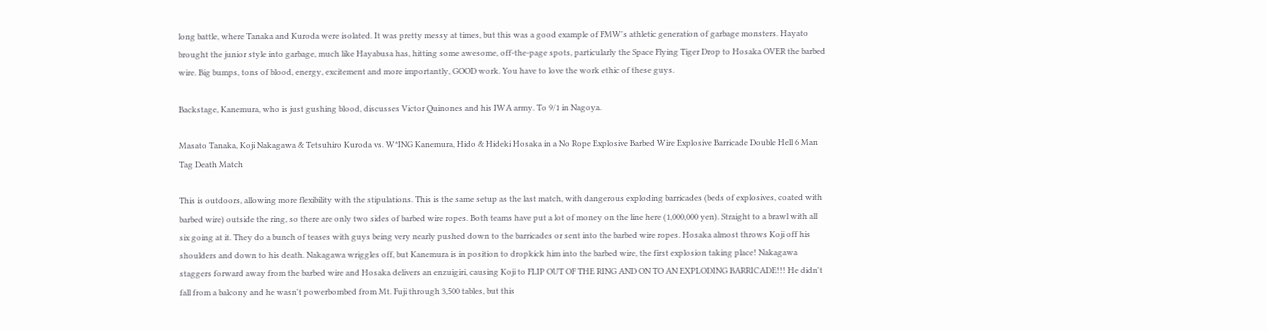long battle, where Tanaka and Kuroda were isolated. It was pretty messy at times, but this was a good example of FMW's athletic generation of garbage monsters. Hayato brought the junior style into garbage, much like Hayabusa has, hitting some awesome, off-the-page spots, particularly the Space Flying Tiger Drop to Hosaka OVER the barbed wire. Big bumps, tons of blood, energy, excitement and more importantly, GOOD work. You have to love the work ethic of these guys.

Backstage, Kanemura, who is just gushing blood, discusses Victor Quinones and his IWA army. To 9/1 in Nagoya.

Masato Tanaka, Koji Nakagawa & Tetsuhiro Kuroda vs. W*ING Kanemura, Hido & Hideki Hosaka in a No Rope Explosive Barbed Wire Explosive Barricade Double Hell 6 Man Tag Death Match

This is outdoors, allowing more flexibility with the stipulations. This is the same setup as the last match, with dangerous exploding barricades (beds of explosives, coated with barbed wire) outside the ring, so there are only two sides of barbed wire ropes. Both teams have put a lot of money on the line here (1,000,000 yen). Straight to a brawl with all six going at it. They do a bunch of teases with guys being very nearly pushed down to the barricades or sent into the barbed wire ropes. Hosaka almost throws Koji off his shoulders and down to his death. Nakagawa wriggles off, but Kanemura is in position to dropkick him into the barbed wire, the first explosion taking place! Nakagawa staggers forward away from the barbed wire and Hosaka delivers an enzuigiri, causing Koji to FLIP OUT OF THE RING AND ON TO AN EXPLODING BARRICADE!!! He didn't fall from a balcony and he wasn't powerbombed from Mt. Fuji through 3,500 tables, but this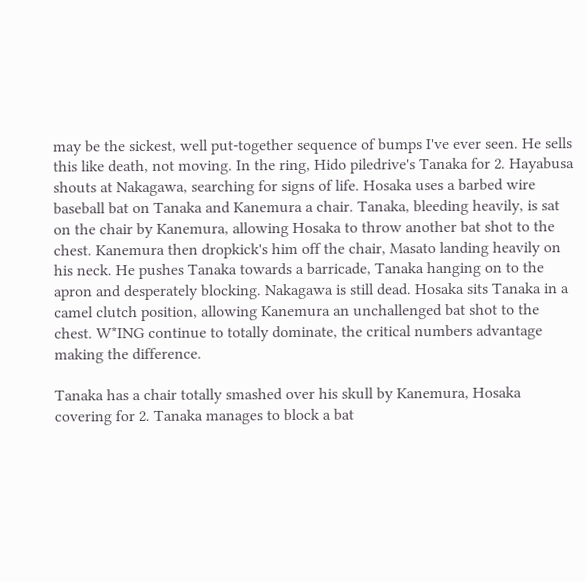may be the sickest, well put-together sequence of bumps I've ever seen. He sells this like death, not moving. In the ring, Hido piledrive's Tanaka for 2. Hayabusa shouts at Nakagawa, searching for signs of life. Hosaka uses a barbed wire baseball bat on Tanaka and Kanemura a chair. Tanaka, bleeding heavily, is sat on the chair by Kanemura, allowing Hosaka to throw another bat shot to the chest. Kanemura then dropkick's him off the chair, Masato landing heavily on his neck. He pushes Tanaka towards a barricade, Tanaka hanging on to the apron and desperately blocking. Nakagawa is still dead. Hosaka sits Tanaka in a camel clutch position, allowing Kanemura an unchallenged bat shot to the chest. W*ING continue to totally dominate, the critical numbers advantage making the difference.

Tanaka has a chair totally smashed over his skull by Kanemura, Hosaka covering for 2. Tanaka manages to block a bat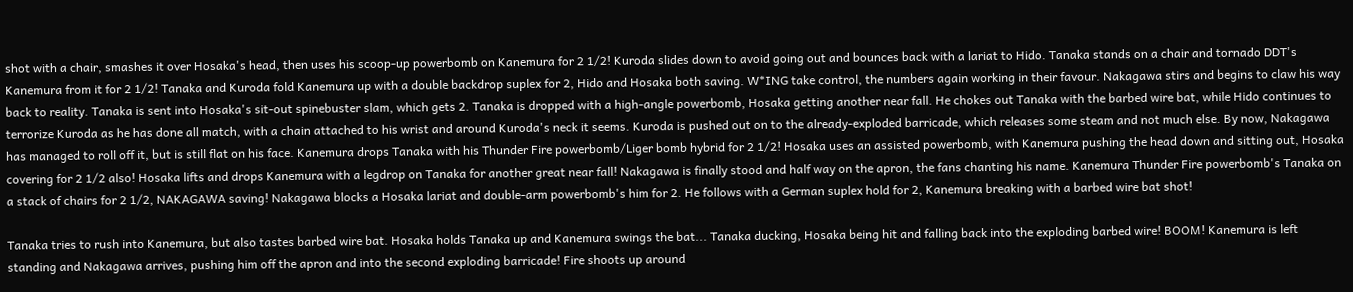shot with a chair, smashes it over Hosaka's head, then uses his scoop-up powerbomb on Kanemura for 2 1/2! Kuroda slides down to avoid going out and bounces back with a lariat to Hido. Tanaka stands on a chair and tornado DDT's Kanemura from it for 2 1/2! Tanaka and Kuroda fold Kanemura up with a double backdrop suplex for 2, Hido and Hosaka both saving. W*ING take control, the numbers again working in their favour. Nakagawa stirs and begins to claw his way back to reality. Tanaka is sent into Hosaka's sit-out spinebuster slam, which gets 2. Tanaka is dropped with a high-angle powerbomb, Hosaka getting another near fall. He chokes out Tanaka with the barbed wire bat, while Hido continues to terrorize Kuroda as he has done all match, with a chain attached to his wrist and around Kuroda's neck it seems. Kuroda is pushed out on to the already-exploded barricade, which releases some steam and not much else. By now, Nakagawa has managed to roll off it, but is still flat on his face. Kanemura drops Tanaka with his Thunder Fire powerbomb/Liger bomb hybrid for 2 1/2! Hosaka uses an assisted powerbomb, with Kanemura pushing the head down and sitting out, Hosaka covering for 2 1/2 also! Hosaka lifts and drops Kanemura with a legdrop on Tanaka for another great near fall! Nakagawa is finally stood and half way on the apron, the fans chanting his name. Kanemura Thunder Fire powerbomb's Tanaka on a stack of chairs for 2 1/2, NAKAGAWA saving! Nakagawa blocks a Hosaka lariat and double-arm powerbomb's him for 2. He follows with a German suplex hold for 2, Kanemura breaking with a barbed wire bat shot!

Tanaka tries to rush into Kanemura, but also tastes barbed wire bat. Hosaka holds Tanaka up and Kanemura swings the bat... Tanaka ducking, Hosaka being hit and falling back into the exploding barbed wire! BOOM! Kanemura is left standing and Nakagawa arrives, pushing him off the apron and into the second exploding barricade! Fire shoots up around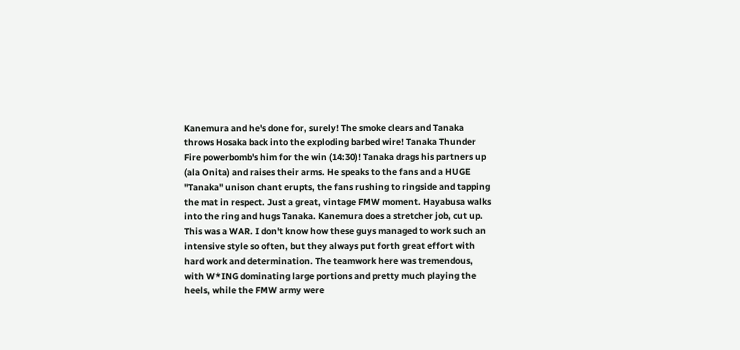Kanemura and he's done for, surely! The smoke clears and Tanaka throws Hosaka back into the exploding barbed wire! Tanaka Thunder Fire powerbomb's him for the win (14:30)! Tanaka drags his partners up (ala Onita) and raises their arms. He speaks to the fans and a HUGE "Tanaka" unison chant erupts, the fans rushing to ringside and tapping the mat in respect. Just a great, vintage FMW moment. Hayabusa walks into the ring and hugs Tanaka. Kanemura does a stretcher job, cut up. This was a WAR. I don't know how these guys managed to work such an intensive style so often, but they always put forth great effort with hard work and determination. The teamwork here was tremendous, with W*ING dominating large portions and pretty much playing the heels, while the FMW army were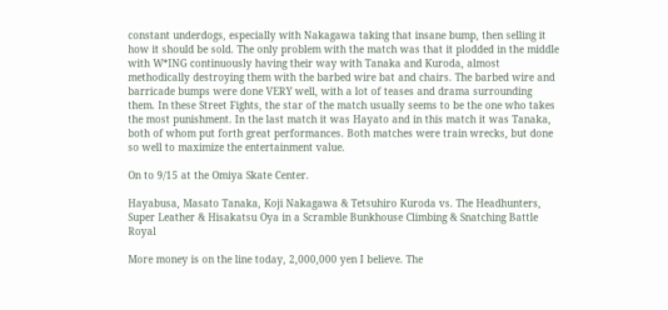constant underdogs, especially with Nakagawa taking that insane bump, then selling it how it should be sold. The only problem with the match was that it plodded in the middle with W*ING continuously having their way with Tanaka and Kuroda, almost methodically destroying them with the barbed wire bat and chairs. The barbed wire and barricade bumps were done VERY well, with a lot of teases and drama surrounding them. In these Street Fights, the star of the match usually seems to be the one who takes the most punishment. In the last match it was Hayato and in this match it was Tanaka, both of whom put forth great performances. Both matches were train wrecks, but done so well to maximize the entertainment value.

On to 9/15 at the Omiya Skate Center.

Hayabusa, Masato Tanaka, Koji Nakagawa & Tetsuhiro Kuroda vs. The Headhunters, Super Leather & Hisakatsu Oya in a Scramble Bunkhouse Climbing & Snatching Battle Royal

More money is on the line today, 2,000,000 yen I believe. The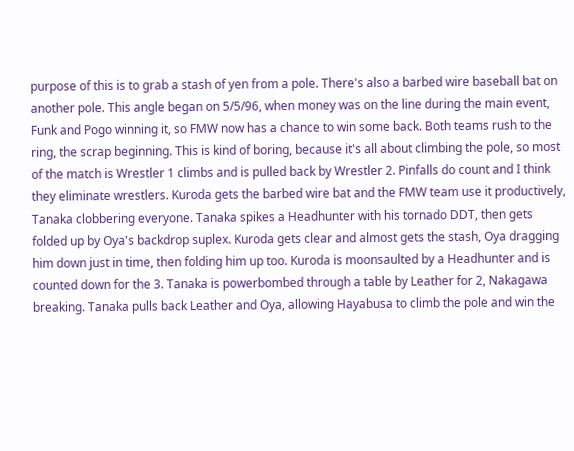purpose of this is to grab a stash of yen from a pole. There's also a barbed wire baseball bat on another pole. This angle began on 5/5/96, when money was on the line during the main event, Funk and Pogo winning it, so FMW now has a chance to win some back. Both teams rush to the ring, the scrap beginning. This is kind of boring, because it's all about climbing the pole, so most of the match is Wrestler 1 climbs and is pulled back by Wrestler 2. Pinfalls do count and I think they eliminate wrestlers. Kuroda gets the barbed wire bat and the FMW team use it productively, Tanaka clobbering everyone. Tanaka spikes a Headhunter with his tornado DDT, then gets folded up by Oya's backdrop suplex. Kuroda gets clear and almost gets the stash, Oya dragging him down just in time, then folding him up too. Kuroda is moonsaulted by a Headhunter and is counted down for the 3. Tanaka is powerbombed through a table by Leather for 2, Nakagawa breaking. Tanaka pulls back Leather and Oya, allowing Hayabusa to climb the pole and win the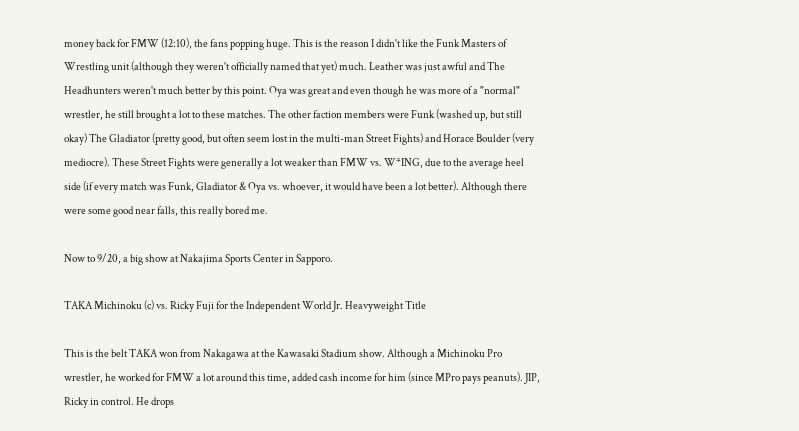money back for FMW (12:10), the fans popping huge. This is the reason I didn't like the Funk Masters of Wrestling unit (although they weren't officially named that yet) much. Leather was just awful and The Headhunters weren't much better by this point. Oya was great and even though he was more of a "normal" wrestler, he still brought a lot to these matches. The other faction members were Funk (washed up, but still okay) The Gladiator (pretty good, but often seem lost in the multi-man Street Fights) and Horace Boulder (very mediocre). These Street Fights were generally a lot weaker than FMW vs. W*ING, due to the average heel side (if every match was Funk, Gladiator & Oya vs. whoever, it would have been a lot better). Although there were some good near falls, this really bored me.

Now to 9/20, a big show at Nakajima Sports Center in Sapporo.

TAKA Michinoku (c) vs. Ricky Fuji for the Independent World Jr. Heavyweight Title

This is the belt TAKA won from Nakagawa at the Kawasaki Stadium show. Although a Michinoku Pro wrestler, he worked for FMW a lot around this time, added cash income for him (since MPro pays peanuts). JIP, Ricky in control. He drops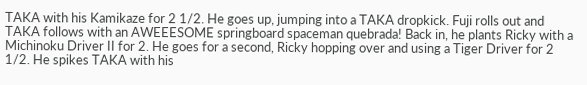TAKA with his Kamikaze for 2 1/2. He goes up, jumping into a TAKA dropkick. Fuji rolls out and TAKA follows with an AWEEESOME springboard spaceman quebrada! Back in, he plants Ricky with a Michinoku Driver II for 2. He goes for a second, Ricky hopping over and using a Tiger Driver for 2 1/2. He spikes TAKA with his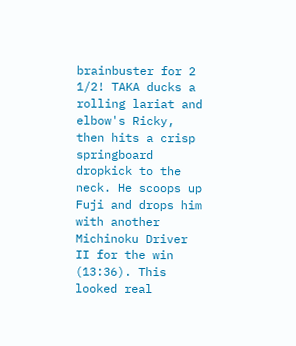brainbuster for 2 1/2! TAKA ducks a rolling lariat and elbow's Ricky, then hits a crisp springboard dropkick to the neck. He scoops up Fuji and drops him with another Michinoku Driver II for the win (13:36). This looked real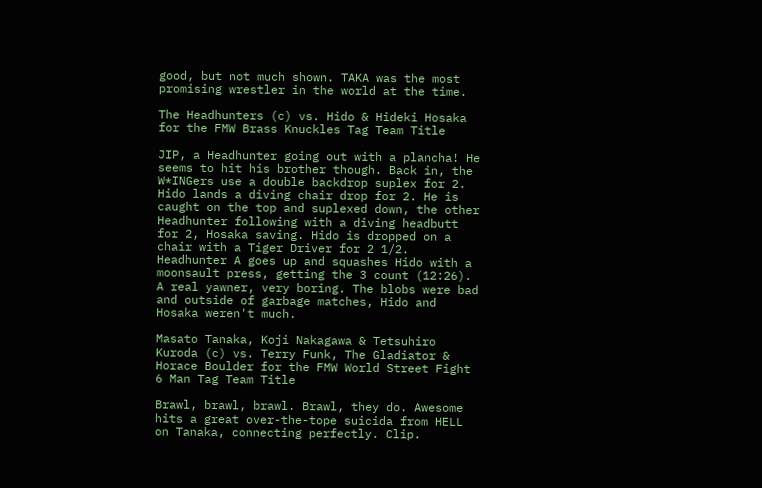good, but not much shown. TAKA was the most promising wrestler in the world at the time.

The Headhunters (c) vs. Hido & Hideki Hosaka for the FMW Brass Knuckles Tag Team Title

JIP, a Headhunter going out with a plancha! He seems to hit his brother though. Back in, the W*INGers use a double backdrop suplex for 2. Hido lands a diving chair drop for 2. He is caught on the top and suplexed down, the other Headhunter following with a diving headbutt for 2, Hosaka saving. Hido is dropped on a chair with a Tiger Driver for 2 1/2. Headhunter A goes up and squashes Hido with a moonsault press, getting the 3 count (12:26). A real yawner, very boring. The blobs were bad and outside of garbage matches, Hido and Hosaka weren't much.

Masato Tanaka, Koji Nakagawa & Tetsuhiro Kuroda (c) vs. Terry Funk, The Gladiator & Horace Boulder for the FMW World Street Fight 6 Man Tag Team Title

Brawl, brawl, brawl. Brawl, they do. Awesome hits a great over-the-tope suicida from HELL on Tanaka, connecting perfectly. Clip.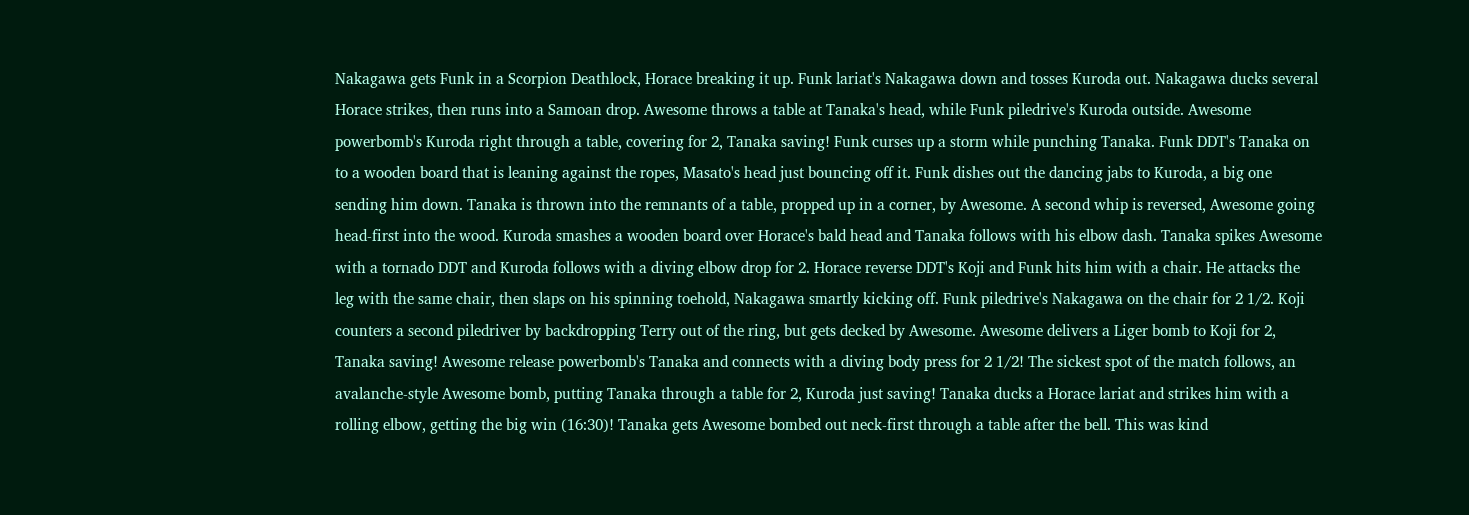Nakagawa gets Funk in a Scorpion Deathlock, Horace breaking it up. Funk lariat's Nakagawa down and tosses Kuroda out. Nakagawa ducks several Horace strikes, then runs into a Samoan drop. Awesome throws a table at Tanaka's head, while Funk piledrive's Kuroda outside. Awesome powerbomb's Kuroda right through a table, covering for 2, Tanaka saving! Funk curses up a storm while punching Tanaka. Funk DDT's Tanaka on to a wooden board that is leaning against the ropes, Masato's head just bouncing off it. Funk dishes out the dancing jabs to Kuroda, a big one sending him down. Tanaka is thrown into the remnants of a table, propped up in a corner, by Awesome. A second whip is reversed, Awesome going head-first into the wood. Kuroda smashes a wooden board over Horace's bald head and Tanaka follows with his elbow dash. Tanaka spikes Awesome with a tornado DDT and Kuroda follows with a diving elbow drop for 2. Horace reverse DDT's Koji and Funk hits him with a chair. He attacks the leg with the same chair, then slaps on his spinning toehold, Nakagawa smartly kicking off. Funk piledrive's Nakagawa on the chair for 2 1/2. Koji counters a second piledriver by backdropping Terry out of the ring, but gets decked by Awesome. Awesome delivers a Liger bomb to Koji for 2, Tanaka saving! Awesome release powerbomb's Tanaka and connects with a diving body press for 2 1/2! The sickest spot of the match follows, an avalanche-style Awesome bomb, putting Tanaka through a table for 2, Kuroda just saving! Tanaka ducks a Horace lariat and strikes him with a rolling elbow, getting the big win (16:30)! Tanaka gets Awesome bombed out neck-first through a table after the bell. This was kind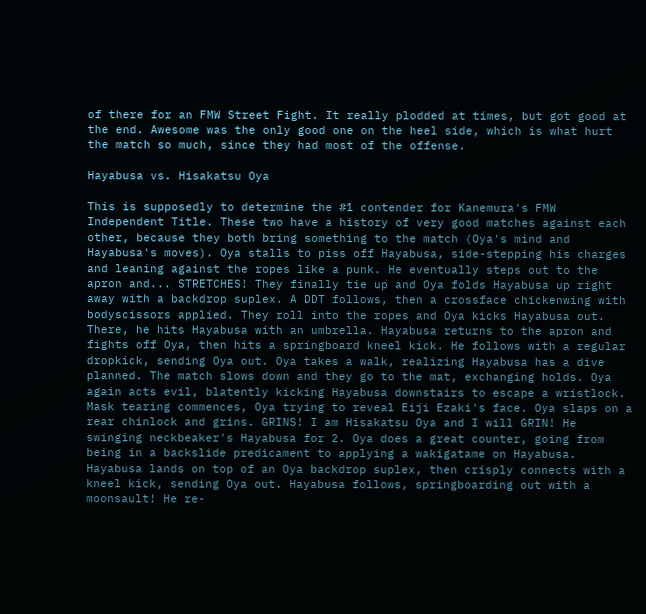of there for an FMW Street Fight. It really plodded at times, but got good at the end. Awesome was the only good one on the heel side, which is what hurt the match so much, since they had most of the offense.

Hayabusa vs. Hisakatsu Oya

This is supposedly to determine the #1 contender for Kanemura's FMW Independent Title. These two have a history of very good matches against each other, because they both bring something to the match (Oya's mind and Hayabusa's moves). Oya stalls to piss off Hayabusa, side-stepping his charges and leaning against the ropes like a punk. He eventually steps out to the apron and... STRETCHES! They finally tie up and Oya folds Hayabusa up right away with a backdrop suplex. A DDT follows, then a crossface chickenwing with bodyscissors applied. They roll into the ropes and Oya kicks Hayabusa out. There, he hits Hayabusa with an umbrella. Hayabusa returns to the apron and fights off Oya, then hits a springboard kneel kick. He follows with a regular dropkick, sending Oya out. Oya takes a walk, realizing Hayabusa has a dive planned. The match slows down and they go to the mat, exchanging holds. Oya again acts evil, blatently kicking Hayabusa downstairs to escape a wristlock. Mask tearing commences, Oya trying to reveal Eiji Ezaki's face. Oya slaps on a rear chinlock and grins. GRINS! I am Hisakatsu Oya and I will GRIN! He swinging neckbeaker's Hayabusa for 2. Oya does a great counter, going from being in a backslide predicament to applying a wakigatame on Hayabusa. Hayabusa lands on top of an Oya backdrop suplex, then crisply connects with a kneel kick, sending Oya out. Hayabusa follows, springboarding out with a moonsault! He re-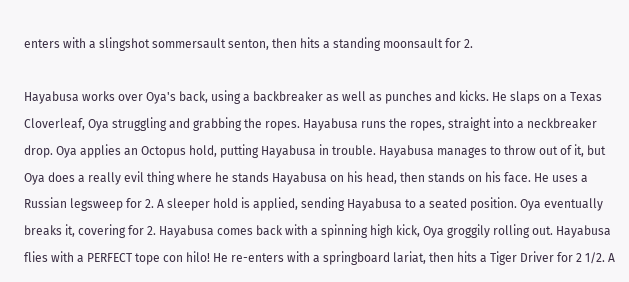enters with a slingshot sommersault senton, then hits a standing moonsault for 2.

Hayabusa works over Oya's back, using a backbreaker as well as punches and kicks. He slaps on a Texas Cloverleaf, Oya struggling and grabbing the ropes. Hayabusa runs the ropes, straight into a neckbreaker drop. Oya applies an Octopus hold, putting Hayabusa in trouble. Hayabusa manages to throw out of it, but Oya does a really evil thing where he stands Hayabusa on his head, then stands on his face. He uses a Russian legsweep for 2. A sleeper hold is applied, sending Hayabusa to a seated position. Oya eventually breaks it, covering for 2. Hayabusa comes back with a spinning high kick, Oya groggily rolling out. Hayabusa flies with a PERFECT tope con hilo! He re-enters with a springboard lariat, then hits a Tiger Driver for 2 1/2. A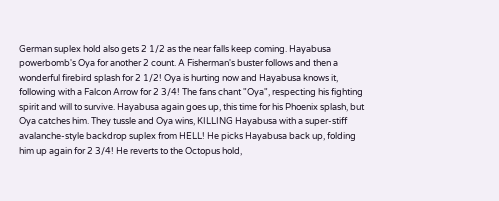German suplex hold also gets 2 1/2 as the near falls keep coming. Hayabusa powerbomb's Oya for another 2 count. A Fisherman's buster follows and then a wonderful firebird splash for 2 1/2! Oya is hurting now and Hayabusa knows it, following with a Falcon Arrow for 2 3/4! The fans chant "Oya", respecting his fighting spirit and will to survive. Hayabusa again goes up, this time for his Phoenix splash, but Oya catches him. They tussle and Oya wins, KILLING Hayabusa with a super-stiff avalanche-style backdrop suplex from HELL! He picks Hayabusa back up, folding him up again for 2 3/4! He reverts to the Octopus hold,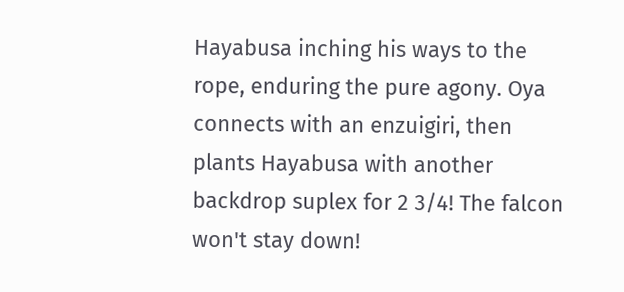Hayabusa inching his ways to the rope, enduring the pure agony. Oya connects with an enzuigiri, then plants Hayabusa with another backdrop suplex for 2 3/4! The falcon won't stay down!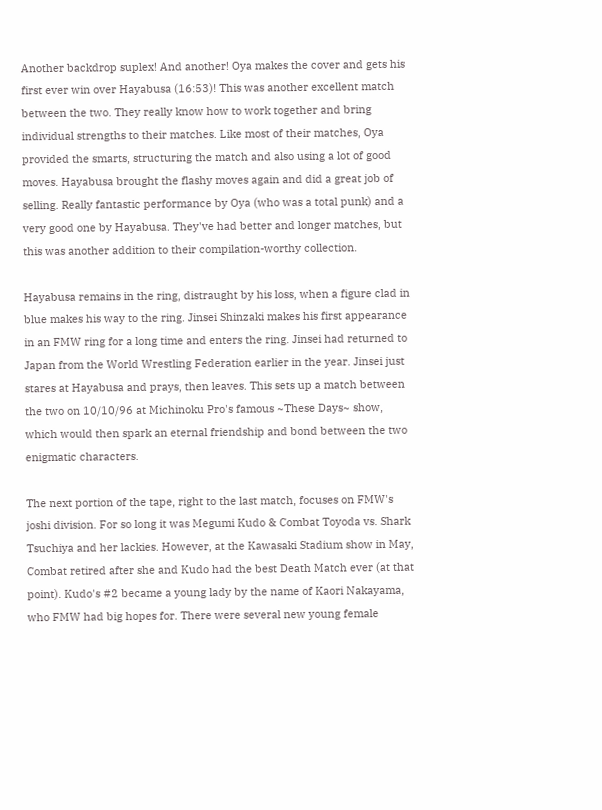Another backdrop suplex! And another! Oya makes the cover and gets his first ever win over Hayabusa (16:53)! This was another excellent match between the two. They really know how to work together and bring individual strengths to their matches. Like most of their matches, Oya provided the smarts, structuring the match and also using a lot of good moves. Hayabusa brought the flashy moves again and did a great job of selling. Really fantastic performance by Oya (who was a total punk) and a very good one by Hayabusa. They've had better and longer matches, but this was another addition to their compilation-worthy collection.

Hayabusa remains in the ring, distraught by his loss, when a figure clad in blue makes his way to the ring. Jinsei Shinzaki makes his first appearance in an FMW ring for a long time and enters the ring. Jinsei had returned to Japan from the World Wrestling Federation earlier in the year. Jinsei just stares at Hayabusa and prays, then leaves. This sets up a match between the two on 10/10/96 at Michinoku Pro's famous ~These Days~ show, which would then spark an eternal friendship and bond between the two enigmatic characters.

The next portion of the tape, right to the last match, focuses on FMW's joshi division. For so long it was Megumi Kudo & Combat Toyoda vs. Shark Tsuchiya and her lackies. However, at the Kawasaki Stadium show in May, Combat retired after she and Kudo had the best Death Match ever (at that point). Kudo's #2 became a young lady by the name of Kaori Nakayama, who FMW had big hopes for. There were several new young female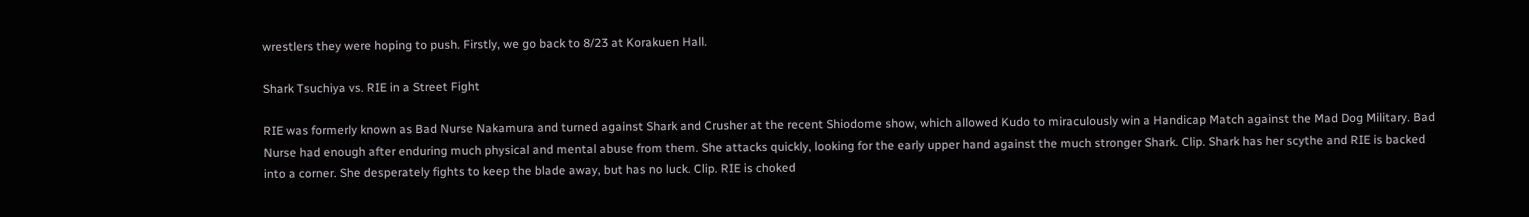wrestlers they were hoping to push. Firstly, we go back to 8/23 at Korakuen Hall.

Shark Tsuchiya vs. RIE in a Street Fight

RIE was formerly known as Bad Nurse Nakamura and turned against Shark and Crusher at the recent Shiodome show, which allowed Kudo to miraculously win a Handicap Match against the Mad Dog Military. Bad Nurse had enough after enduring much physical and mental abuse from them. She attacks quickly, looking for the early upper hand against the much stronger Shark. Clip. Shark has her scythe and RIE is backed into a corner. She desperately fights to keep the blade away, but has no luck. Clip. RIE is choked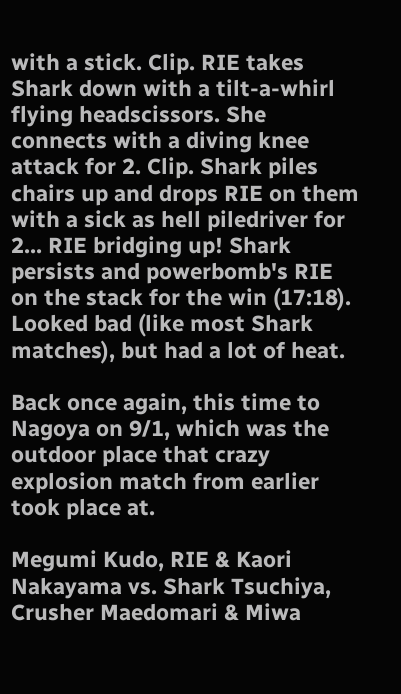with a stick. Clip. RIE takes Shark down with a tilt-a-whirl flying headscissors. She connects with a diving knee attack for 2. Clip. Shark piles chairs up and drops RIE on them with a sick as hell piledriver for 2... RIE bridging up! Shark persists and powerbomb's RIE on the stack for the win (17:18). Looked bad (like most Shark matches), but had a lot of heat.

Back once again, this time to Nagoya on 9/1, which was the outdoor place that crazy explosion match from earlier took place at.

Megumi Kudo, RIE & Kaori Nakayama vs. Shark Tsuchiya, Crusher Maedomari & Miwa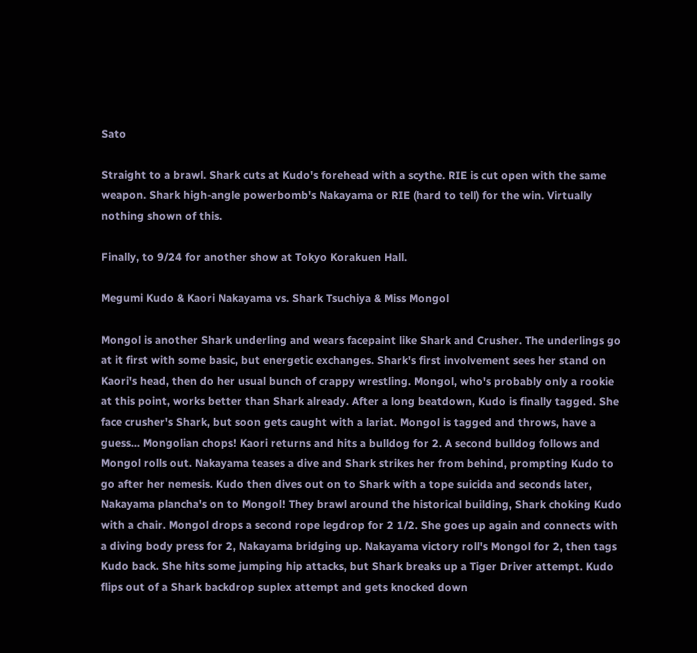Sato

Straight to a brawl. Shark cuts at Kudo's forehead with a scythe. RIE is cut open with the same weapon. Shark high-angle powerbomb's Nakayama or RIE (hard to tell) for the win. Virtually nothing shown of this.

Finally, to 9/24 for another show at Tokyo Korakuen Hall.

Megumi Kudo & Kaori Nakayama vs. Shark Tsuchiya & Miss Mongol

Mongol is another Shark underling and wears facepaint like Shark and Crusher. The underlings go at it first with some basic, but energetic exchanges. Shark's first involvement sees her stand on Kaori's head, then do her usual bunch of crappy wrestling. Mongol, who's probably only a rookie at this point, works better than Shark already. After a long beatdown, Kudo is finally tagged. She face crusher's Shark, but soon gets caught with a lariat. Mongol is tagged and throws, have a guess... Mongolian chops! Kaori returns and hits a bulldog for 2. A second bulldog follows and Mongol rolls out. Nakayama teases a dive and Shark strikes her from behind, prompting Kudo to go after her nemesis. Kudo then dives out on to Shark with a tope suicida and seconds later, Nakayama plancha's on to Mongol! They brawl around the historical building, Shark choking Kudo with a chair. Mongol drops a second rope legdrop for 2 1/2. She goes up again and connects with a diving body press for 2, Nakayama bridging up. Nakayama victory roll's Mongol for 2, then tags Kudo back. She hits some jumping hip attacks, but Shark breaks up a Tiger Driver attempt. Kudo flips out of a Shark backdrop suplex attempt and gets knocked down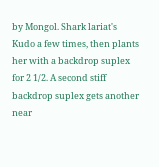by Mongol. Shark lariat's Kudo a few times, then plants her with a backdrop suplex for 2 1/2. A second stiff backdrop suplex gets another near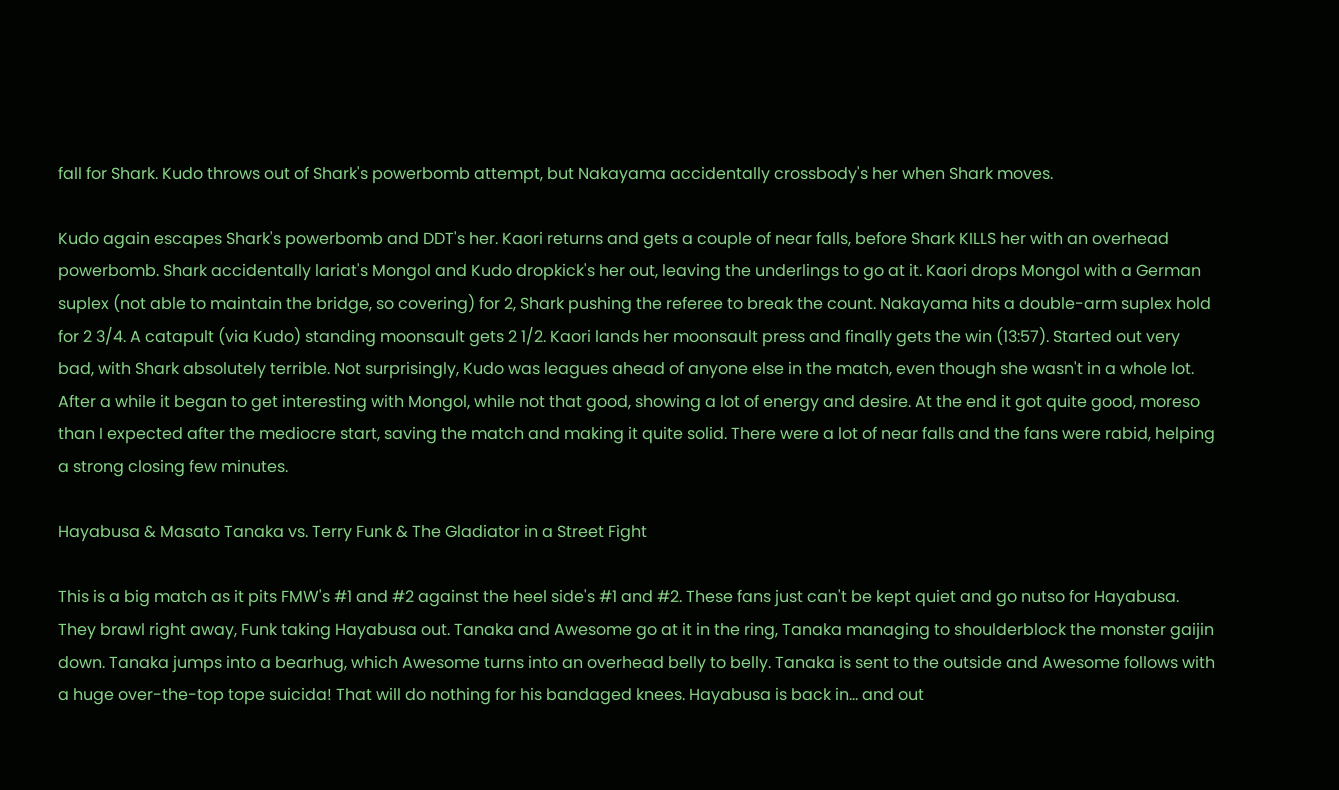fall for Shark. Kudo throws out of Shark's powerbomb attempt, but Nakayama accidentally crossbody's her when Shark moves.

Kudo again escapes Shark's powerbomb and DDT's her. Kaori returns and gets a couple of near falls, before Shark KILLS her with an overhead powerbomb. Shark accidentally lariat's Mongol and Kudo dropkick's her out, leaving the underlings to go at it. Kaori drops Mongol with a German suplex (not able to maintain the bridge, so covering) for 2, Shark pushing the referee to break the count. Nakayama hits a double-arm suplex hold for 2 3/4. A catapult (via Kudo) standing moonsault gets 2 1/2. Kaori lands her moonsault press and finally gets the win (13:57). Started out very bad, with Shark absolutely terrible. Not surprisingly, Kudo was leagues ahead of anyone else in the match, even though she wasn't in a whole lot. After a while it began to get interesting with Mongol, while not that good, showing a lot of energy and desire. At the end it got quite good, moreso than I expected after the mediocre start, saving the match and making it quite solid. There were a lot of near falls and the fans were rabid, helping a strong closing few minutes.

Hayabusa & Masato Tanaka vs. Terry Funk & The Gladiator in a Street Fight

This is a big match as it pits FMW's #1 and #2 against the heel side's #1 and #2. These fans just can't be kept quiet and go nutso for Hayabusa. They brawl right away, Funk taking Hayabusa out. Tanaka and Awesome go at it in the ring, Tanaka managing to shoulderblock the monster gaijin down. Tanaka jumps into a bearhug, which Awesome turns into an overhead belly to belly. Tanaka is sent to the outside and Awesome follows with a huge over-the-top tope suicida! That will do nothing for his bandaged knees. Hayabusa is back in... and out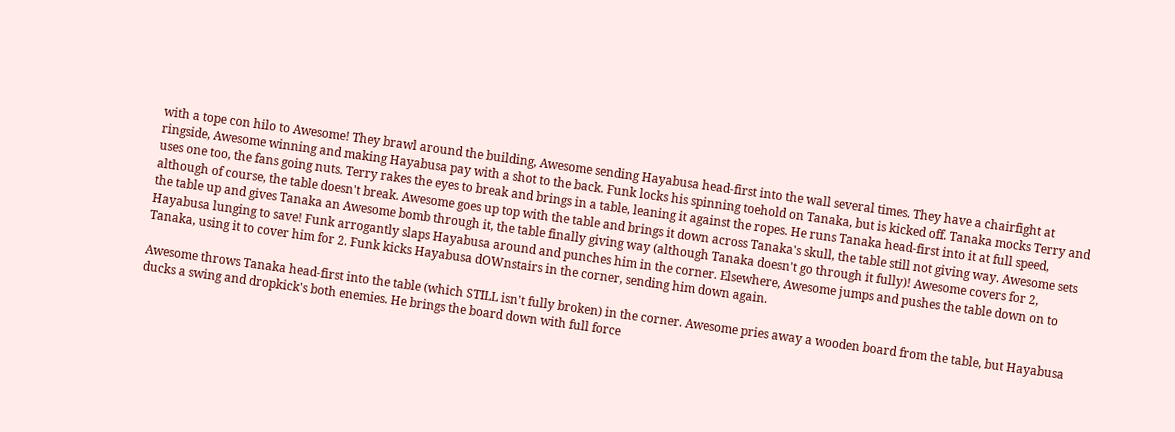with a tope con hilo to Awesome! They brawl around the building, Awesome sending Hayabusa head-first into the wall several times. They have a chairfight at ringside, Awesome winning and making Hayabusa pay with a shot to the back. Funk locks his spinning toehold on Tanaka, but is kicked off. Tanaka mocks Terry and uses one too, the fans going nuts. Terry rakes the eyes to break and brings in a table, leaning it against the ropes. He runs Tanaka head-first into it at full speed, although of course, the table doesn't break. Awesome goes up top with the table and brings it down across Tanaka's skull, the table still not giving way. Awesome sets the table up and gives Tanaka an Awesome bomb through it, the table finally giving way (although Tanaka doesn't go through it fully)! Awesome covers for 2, Hayabusa lunging to save! Funk arrogantly slaps Hayabusa around and punches him in the corner. Elsewhere, Awesome jumps and pushes the table down on to Tanaka, using it to cover him for 2. Funk kicks Hayabusa dOWnstairs in the corner, sending him down again.

Awesome throws Tanaka head-first into the table (which STILL isn't fully broken) in the corner. Awesome pries away a wooden board from the table, but Hayabusa ducks a swing and dropkick's both enemies. He brings the board down with full force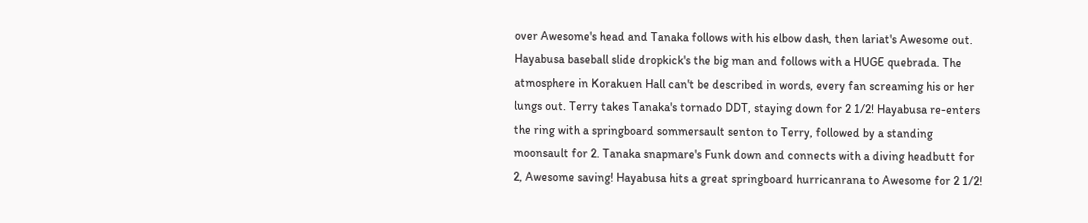over Awesome's head and Tanaka follows with his elbow dash, then lariat's Awesome out. Hayabusa baseball slide dropkick's the big man and follows with a HUGE quebrada. The atmosphere in Korakuen Hall can't be described in words, every fan screaming his or her lungs out. Terry takes Tanaka's tornado DDT, staying down for 2 1/2! Hayabusa re-enters the ring with a springboard sommersault senton to Terry, followed by a standing moonsault for 2. Tanaka snapmare's Funk down and connects with a diving headbutt for 2, Awesome saving! Hayabusa hits a great springboard hurricanrana to Awesome for 2 1/2!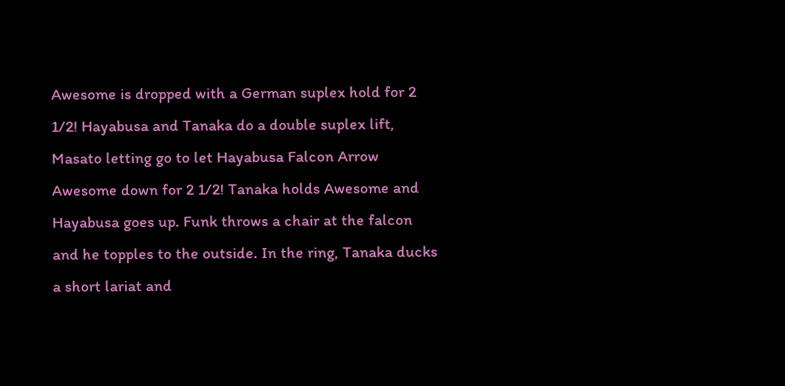Awesome is dropped with a German suplex hold for 2 1/2! Hayabusa and Tanaka do a double suplex lift, Masato letting go to let Hayabusa Falcon Arrow Awesome down for 2 1/2! Tanaka holds Awesome and Hayabusa goes up. Funk throws a chair at the falcon and he topples to the outside. In the ring, Tanaka ducks a short lariat and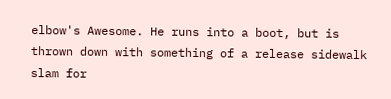elbow's Awesome. He runs into a boot, but is thrown down with something of a release sidewalk slam for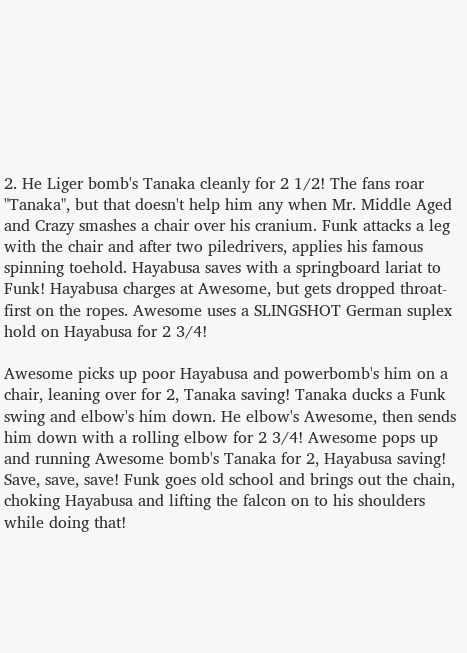2. He Liger bomb's Tanaka cleanly for 2 1/2! The fans roar "Tanaka", but that doesn't help him any when Mr. Middle Aged and Crazy smashes a chair over his cranium. Funk attacks a leg with the chair and after two piledrivers, applies his famous spinning toehold. Hayabusa saves with a springboard lariat to Funk! Hayabusa charges at Awesome, but gets dropped throat-first on the ropes. Awesome uses a SLINGSHOT German suplex hold on Hayabusa for 2 3/4!

Awesome picks up poor Hayabusa and powerbomb's him on a chair, leaning over for 2, Tanaka saving! Tanaka ducks a Funk swing and elbow's him down. He elbow's Awesome, then sends him down with a rolling elbow for 2 3/4! Awesome pops up and running Awesome bomb's Tanaka for 2, Hayabusa saving! Save, save, save! Funk goes old school and brings out the chain, choking Hayabusa and lifting the falcon on to his shoulders while doing that!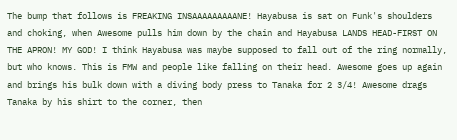The bump that follows is FREAKING INSAAAAAAAAANE! Hayabusa is sat on Funk's shoulders and choking, when Awesome pulls him down by the chain and Hayabusa LANDS HEAD-FIRST ON THE APRON! MY GOD! I think Hayabusa was maybe supposed to fall out of the ring normally, but who knows. This is FMW and people like falling on their head. Awesome goes up again and brings his bulk down with a diving body press to Tanaka for 2 3/4! Awesome drags Tanaka by his shirt to the corner, then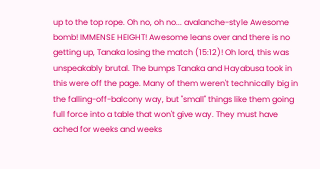up to the top rope. Oh no, oh no... avalanche-style Awesome bomb! IMMENSE HEIGHT! Awesome leans over and there is no getting up, Tanaka losing the match (15:12)! Oh lord, this was unspeakably brutal. The bumps Tanaka and Hayabusa took in this were off the page. Many of them weren't technically big in the falling-off-balcony way, but "small" things like them going full force into a table that won't give way. They must have ached for weeks and weeks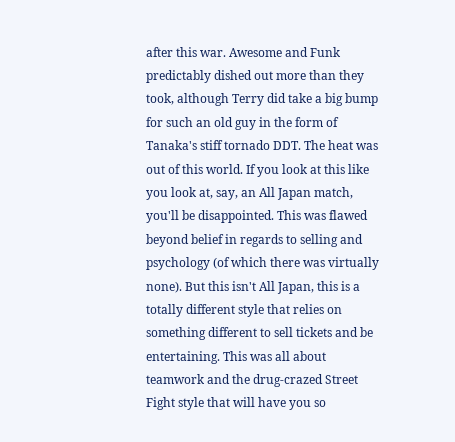after this war. Awesome and Funk predictably dished out more than they took, although Terry did take a big bump for such an old guy in the form of Tanaka's stiff tornado DDT. The heat was out of this world. If you look at this like you look at, say, an All Japan match, you'll be disappointed. This was flawed beyond belief in regards to selling and psychology (of which there was virtually none). But this isn't All Japan, this is a totally different style that relies on something different to sell tickets and be entertaining. This was all about teamwork and the drug-crazed Street Fight style that will have you so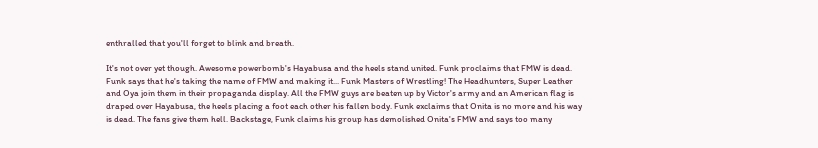enthralled that you'll forget to blink and breath.

It's not over yet though. Awesome powerbomb's Hayabusa and the heels stand united. Funk proclaims that FMW is dead. Funk says that he's taking the name of FMW and making it... Funk Masters of Wrestling! The Headhunters, Super Leather and Oya join them in their propaganda display. All the FMW guys are beaten up by Victor's army and an American flag is draped over Hayabusa, the heels placing a foot each other his fallen body. Funk exclaims that Onita is no more and his way is dead. The fans give them hell. Backstage, Funk claims his group has demolished Onita's FMW and says too many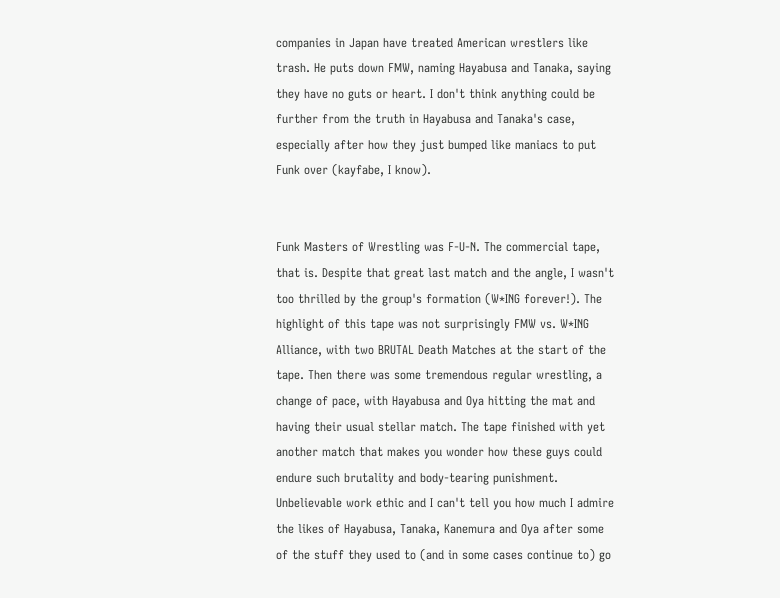companies in Japan have treated American wrestlers like trash. He puts down FMW, naming Hayabusa and Tanaka, saying they have no guts or heart. I don't think anything could be further from the truth in Hayabusa and Tanaka's case, especially after how they just bumped like maniacs to put Funk over (kayfabe, I know).


Funk Masters of Wrestling was F-U-N. The commercial tape, that is. Despite that great last match and the angle, I wasn't too thrilled by the group's formation (W*ING forever!). The highlight of this tape was not surprisingly FMW vs. W*ING Alliance, with two BRUTAL Death Matches at the start of the tape. Then there was some tremendous regular wrestling, a change of pace, with Hayabusa and Oya hitting the mat and having their usual stellar match. The tape finished with yet another match that makes you wonder how these guys could endure such brutality and body-tearing punishment. Unbelievable work ethic and I can't tell you how much I admire the likes of Hayabusa, Tanaka, Kanemura and Oya after some of the stuff they used to (and in some cases continue to) go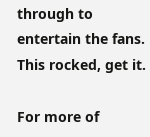through to entertain the fans. This rocked, get it.

For more of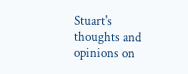Stuart's thoughts and opinions on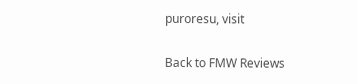puroresu, visit

Back to FMW Reviews